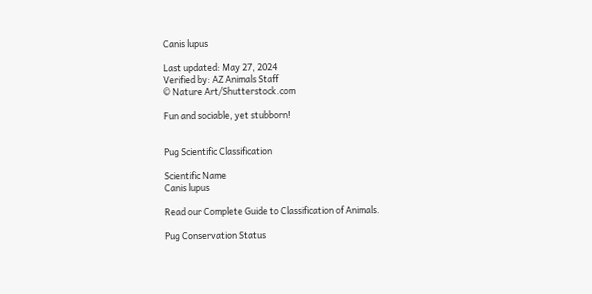Canis lupus

Last updated: May 27, 2024
Verified by: AZ Animals Staff
© Nature Art/Shutterstock.com

Fun and sociable, yet stubborn!


Pug Scientific Classification

Scientific Name
Canis lupus

Read our Complete Guide to Classification of Animals.

Pug Conservation Status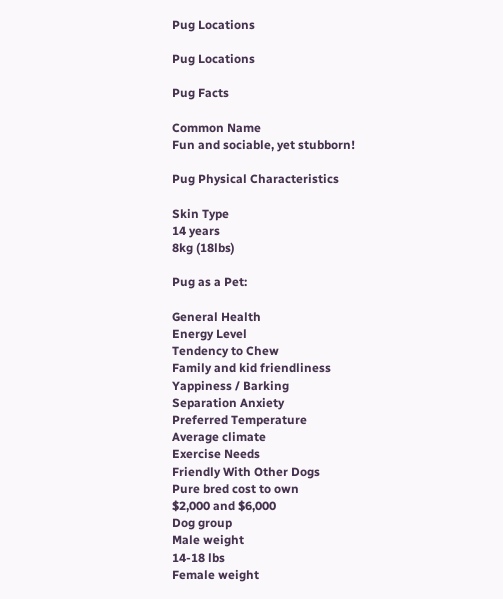Pug Locations

Pug Locations

Pug Facts

Common Name
Fun and sociable, yet stubborn!

Pug Physical Characteristics

Skin Type
14 years
8kg (18lbs)

Pug as a Pet:

General Health
Energy Level
Tendency to Chew
Family and kid friendliness
Yappiness / Barking
Separation Anxiety
Preferred Temperature
Average climate
Exercise Needs
Friendly With Other Dogs
Pure bred cost to own
$2,000 and $6,000
Dog group
Male weight
14-18 lbs
Female weight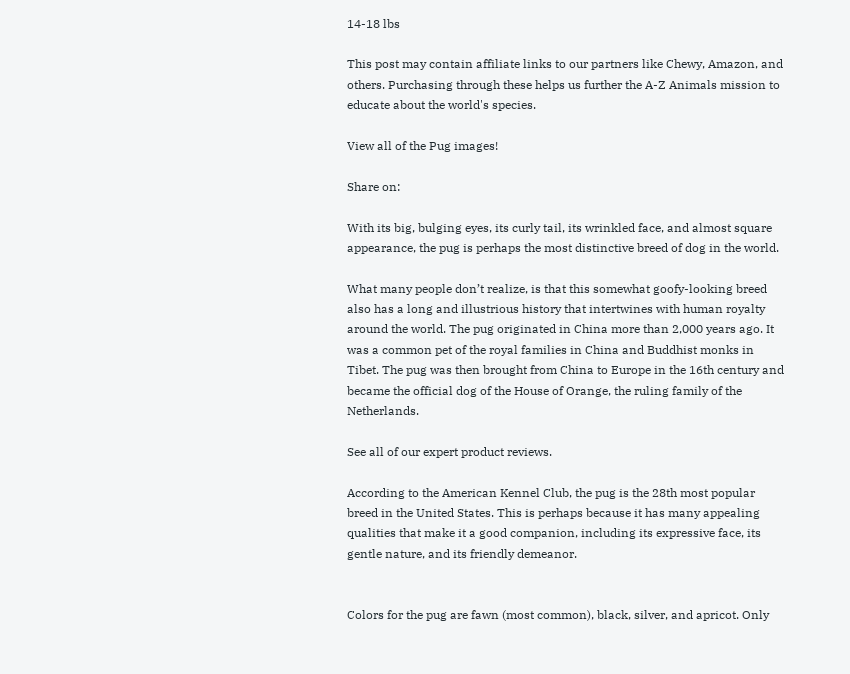14-18 lbs

This post may contain affiliate links to our partners like Chewy, Amazon, and others. Purchasing through these helps us further the A-Z Animals mission to educate about the world's species.

View all of the Pug images!

Share on:

With its big, bulging eyes, its curly tail, its wrinkled face, and almost square appearance, the pug is perhaps the most distinctive breed of dog in the world.

What many people don’t realize, is that this somewhat goofy-looking breed also has a long and illustrious history that intertwines with human royalty around the world. The pug originated in China more than 2,000 years ago. It was a common pet of the royal families in China and Buddhist monks in Tibet. The pug was then brought from China to Europe in the 16th century and became the official dog of the House of Orange, the ruling family of the Netherlands.

See all of our expert product reviews.

According to the American Kennel Club, the pug is the 28th most popular breed in the United States. This is perhaps because it has many appealing qualities that make it a good companion, including its expressive face, its gentle nature, and its friendly demeanor.


Colors for the pug are fawn (most common), black, silver, and apricot. Only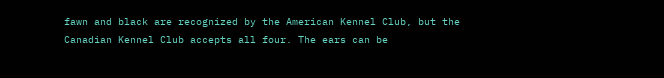fawn and black are recognized by the American Kennel Club, but the Canadian Kennel Club accepts all four. The ears can be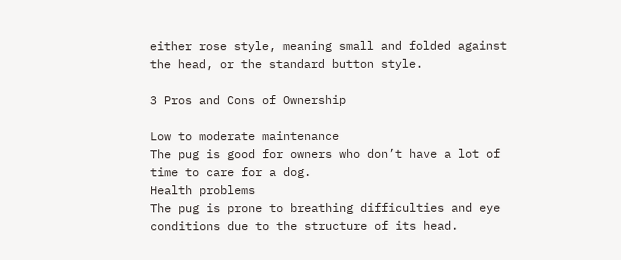either rose style, meaning small and folded against the head, or the standard button style.

3 Pros and Cons of Ownership

Low to moderate maintenance
The pug is good for owners who don’t have a lot of time to care for a dog.
Health problems
The pug is prone to breathing difficulties and eye conditions due to the structure of its head.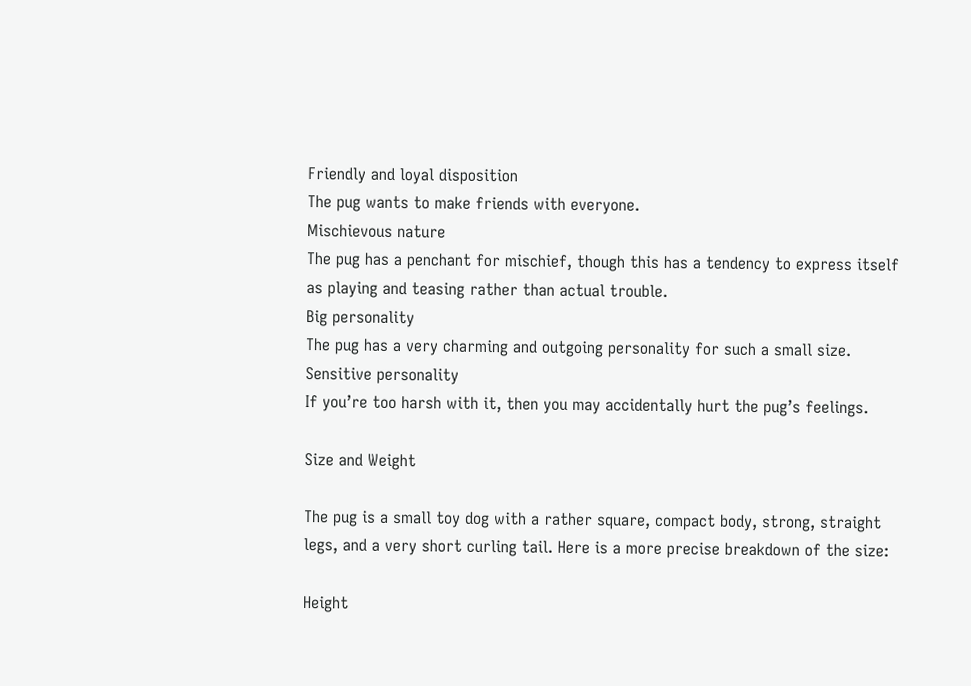Friendly and loyal disposition
The pug wants to make friends with everyone.
Mischievous nature
The pug has a penchant for mischief, though this has a tendency to express itself as playing and teasing rather than actual trouble.
Big personality
The pug has a very charming and outgoing personality for such a small size.
Sensitive personality
If you’re too harsh with it, then you may accidentally hurt the pug’s feelings.

Size and Weight

The pug is a small toy dog with a rather square, compact body, strong, straight legs, and a very short curling tail. Here is a more precise breakdown of the size:

Height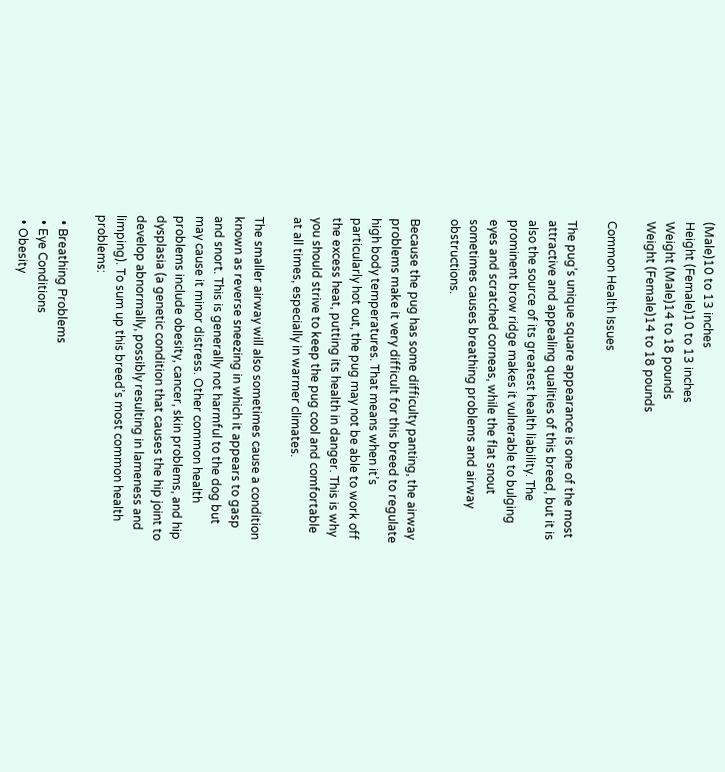(Male)10 to 13 inches
Height (Female)10 to 13 inches
Weight (Male)14 to 18 pounds
Weight (Female)14 to 18 pounds

Common Health Issues

The pug’s unique square appearance is one of the most attractive and appealing qualities of this breed, but it is also the source of its greatest health liability. The prominent brow ridge makes it vulnerable to bulging eyes and scratched corneas, while the flat snout sometimes causes breathing problems and airway obstructions.

Because the pug has some difficulty panting, the airway problems make it very difficult for this breed to regulate high body temperatures. That means when it’s particularly hot out, the pug may not be able to work off the excess heat, putting its health in danger. This is why you should strive to keep the pug cool and comfortable at all times, especially in warmer climates.

The smaller airway will also sometimes cause a condition known as reverse sneezing in which it appears to gasp and snort. This is generally not harmful to the dog but may cause it minor distress. Other common health problems include obesity, cancer, skin problems, and hip dysplasia (a genetic condition that causes the hip joint to develop abnormally, possibly resulting in lameness and limping). To sum up this breed’s most common health problems:

  • Breathing Problems
  • Eye Conditions
  • Obesity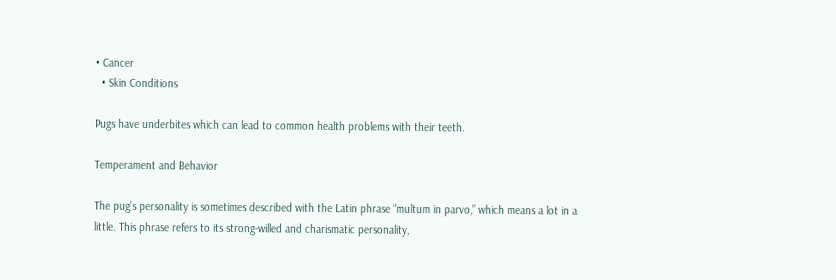• Cancer
  • Skin Conditions

Pugs have underbites which can lead to common health problems with their teeth.

Temperament and Behavior

The pug’s personality is sometimes described with the Latin phrase “multum in parvo,” which means a lot in a little. This phrase refers to its strong-willed and charismatic personality,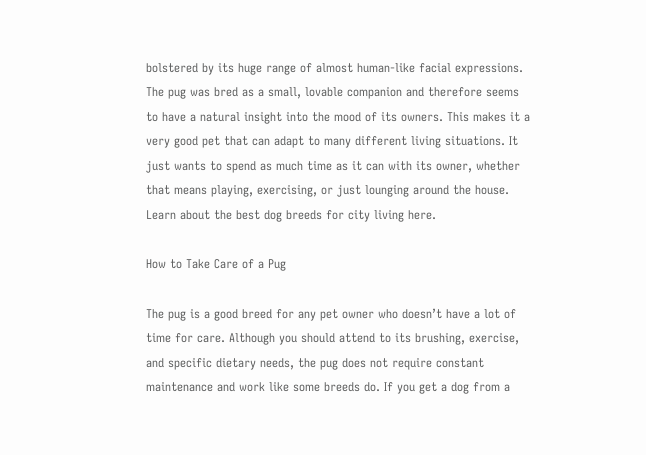bolstered by its huge range of almost human-like facial expressions. The pug was bred as a small, lovable companion and therefore seems to have a natural insight into the mood of its owners. This makes it a very good pet that can adapt to many different living situations. It just wants to spend as much time as it can with its owner, whether that means playing, exercising, or just lounging around the house. Learn about the best dog breeds for city living here.

How to Take Care of a Pug

The pug is a good breed for any pet owner who doesn’t have a lot of time for care. Although you should attend to its brushing, exercise, and specific dietary needs, the pug does not require constant maintenance and work like some breeds do. If you get a dog from a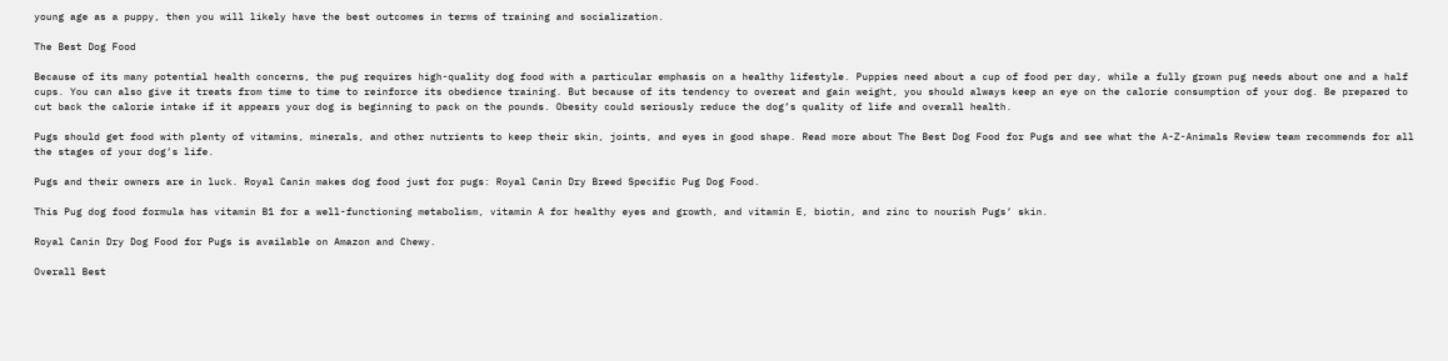young age as a puppy, then you will likely have the best outcomes in terms of training and socialization.

The Best Dog Food

Because of its many potential health concerns, the pug requires high-quality dog food with a particular emphasis on a healthy lifestyle. Puppies need about a cup of food per day, while a fully grown pug needs about one and a half cups. You can also give it treats from time to time to reinforce its obedience training. But because of its tendency to overeat and gain weight, you should always keep an eye on the calorie consumption of your dog. Be prepared to cut back the calorie intake if it appears your dog is beginning to pack on the pounds. Obesity could seriously reduce the dog’s quality of life and overall health.

Pugs should get food with plenty of vitamins, minerals, and other nutrients to keep their skin, joints, and eyes in good shape. Read more about The Best Dog Food for Pugs and see what the A-Z-Animals Review team recommends for all the stages of your dog’s life.

Pugs and their owners are in luck. Royal Canin makes dog food just for pugs: Royal Canin Dry Breed Specific Pug Dog Food.

This Pug dog food formula has vitamin B1 for a well-functioning metabolism, vitamin A for healthy eyes and growth, and vitamin E, biotin, and zinc to nourish Pugs’ skin.

Royal Canin Dry Dog Food for Pugs is available on Amazon and Chewy.

Overall Best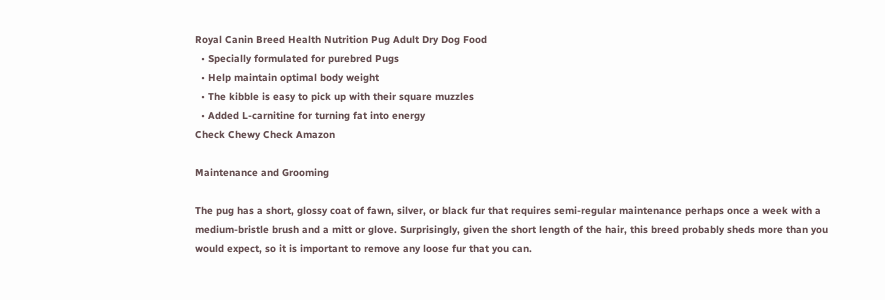Royal Canin Breed Health Nutrition Pug Adult Dry Dog Food
  • Specially formulated for purebred Pugs
  • Help maintain optimal body weight
  • The kibble is easy to pick up with their square muzzles
  • Added L-carnitine for turning fat into energy
Check Chewy Check Amazon

Maintenance and Grooming

The pug has a short, glossy coat of fawn, silver, or black fur that requires semi-regular maintenance perhaps once a week with a medium-bristle brush and a mitt or glove. Surprisingly, given the short length of the hair, this breed probably sheds more than you would expect, so it is important to remove any loose fur that you can.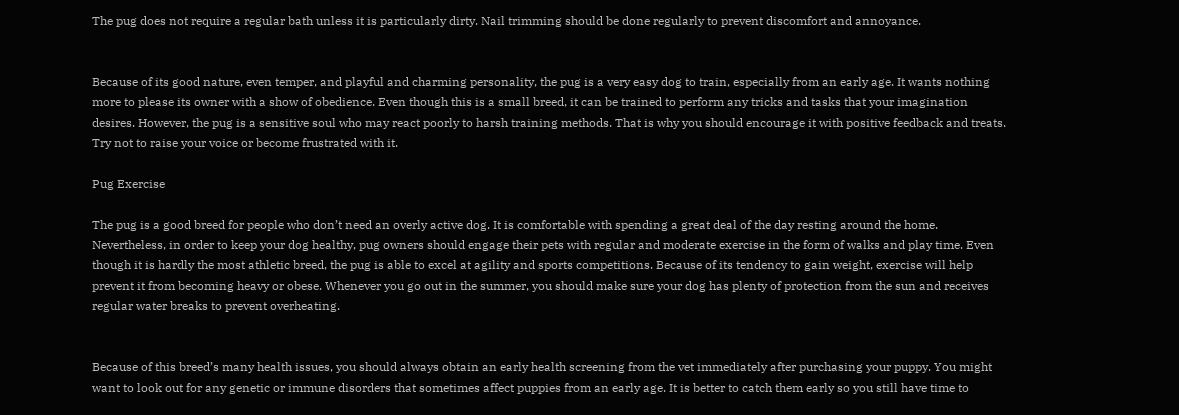The pug does not require a regular bath unless it is particularly dirty. Nail trimming should be done regularly to prevent discomfort and annoyance.


Because of its good nature, even temper, and playful and charming personality, the pug is a very easy dog to train, especially from an early age. It wants nothing more to please its owner with a show of obedience. Even though this is a small breed, it can be trained to perform any tricks and tasks that your imagination desires. However, the pug is a sensitive soul who may react poorly to harsh training methods. That is why you should encourage it with positive feedback and treats. Try not to raise your voice or become frustrated with it.

Pug Exercise

The pug is a good breed for people who don’t need an overly active dog. It is comfortable with spending a great deal of the day resting around the home. Nevertheless, in order to keep your dog healthy, pug owners should engage their pets with regular and moderate exercise in the form of walks and play time. Even though it is hardly the most athletic breed, the pug is able to excel at agility and sports competitions. Because of its tendency to gain weight, exercise will help prevent it from becoming heavy or obese. Whenever you go out in the summer, you should make sure your dog has plenty of protection from the sun and receives regular water breaks to prevent overheating.


Because of this breed’s many health issues, you should always obtain an early health screening from the vet immediately after purchasing your puppy. You might want to look out for any genetic or immune disorders that sometimes affect puppies from an early age. It is better to catch them early so you still have time to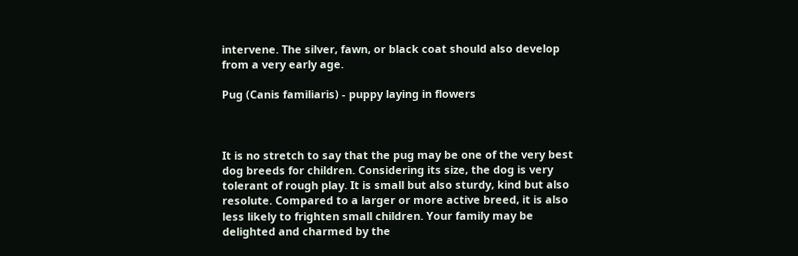intervene. The silver, fawn, or black coat should also develop from a very early age.

Pug (Canis familiaris) - puppy laying in flowers



It is no stretch to say that the pug may be one of the very best dog breeds for children. Considering its size, the dog is very tolerant of rough play. It is small but also sturdy, kind but also resolute. Compared to a larger or more active breed, it is also less likely to frighten small children. Your family may be delighted and charmed by the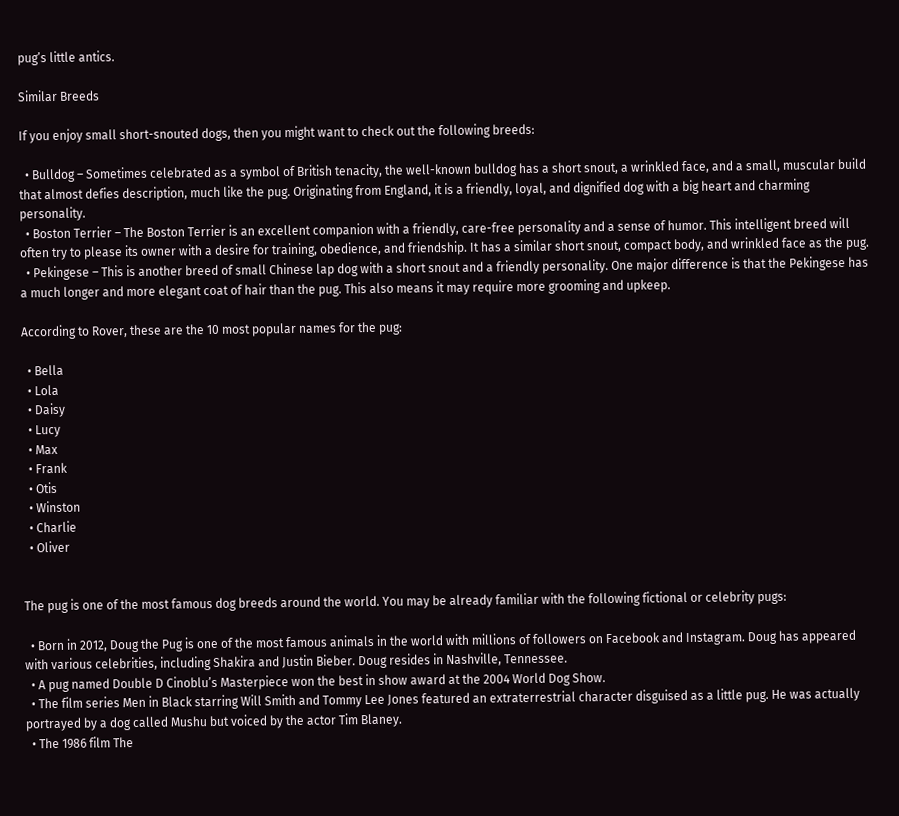pug’s little antics.

Similar Breeds

If you enjoy small short-snouted dogs, then you might want to check out the following breeds:

  • Bulldog – Sometimes celebrated as a symbol of British tenacity, the well-known bulldog has a short snout, a wrinkled face, and a small, muscular build that almost defies description, much like the pug. Originating from England, it is a friendly, loyal, and dignified dog with a big heart and charming personality.
  • Boston Terrier – The Boston Terrier is an excellent companion with a friendly, care-free personality and a sense of humor. This intelligent breed will often try to please its owner with a desire for training, obedience, and friendship. It has a similar short snout, compact body, and wrinkled face as the pug.
  • Pekingese – This is another breed of small Chinese lap dog with a short snout and a friendly personality. One major difference is that the Pekingese has a much longer and more elegant coat of hair than the pug. This also means it may require more grooming and upkeep.

According to Rover, these are the 10 most popular names for the pug:

  • Bella
  • Lola
  • Daisy
  • Lucy
  • Max
  • Frank
  • Otis
  • Winston
  • Charlie
  • Oliver


The pug is one of the most famous dog breeds around the world. You may be already familiar with the following fictional or celebrity pugs:

  • Born in 2012, Doug the Pug is one of the most famous animals in the world with millions of followers on Facebook and Instagram. Doug has appeared with various celebrities, including Shakira and Justin Bieber. Doug resides in Nashville, Tennessee.
  • A pug named Double D Cinoblu’s Masterpiece won the best in show award at the 2004 World Dog Show.
  • The film series Men in Black starring Will Smith and Tommy Lee Jones featured an extraterrestrial character disguised as a little pug. He was actually portrayed by a dog called Mushu but voiced by the actor Tim Blaney.
  • The 1986 film The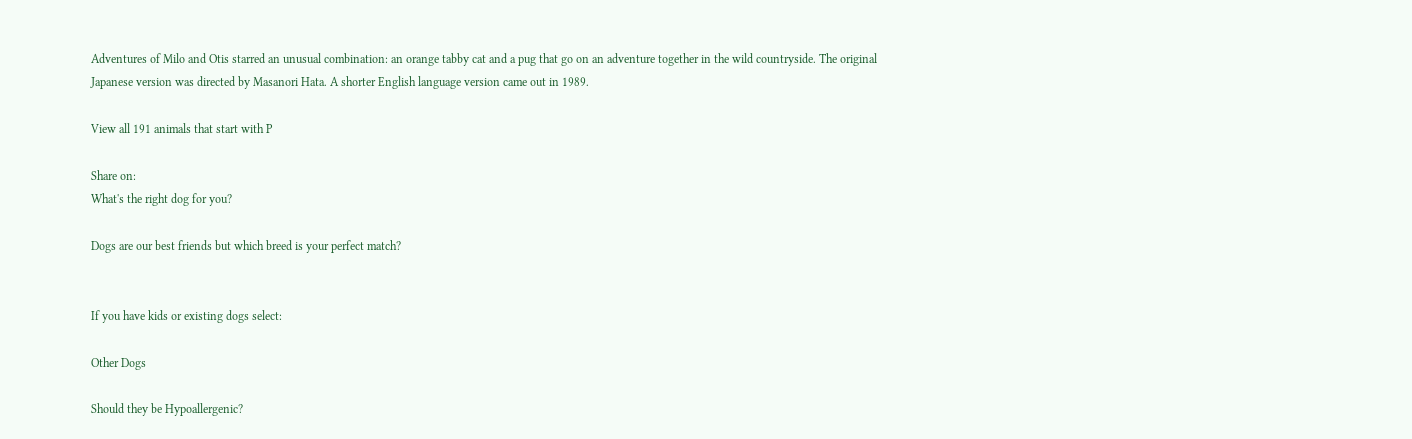Adventures of Milo and Otis starred an unusual combination: an orange tabby cat and a pug that go on an adventure together in the wild countryside. The original Japanese version was directed by Masanori Hata. A shorter English language version came out in 1989.

View all 191 animals that start with P

Share on:
What's the right dog for you?

Dogs are our best friends but which breed is your perfect match?


If you have kids or existing dogs select:

Other Dogs

Should they be Hypoallergenic?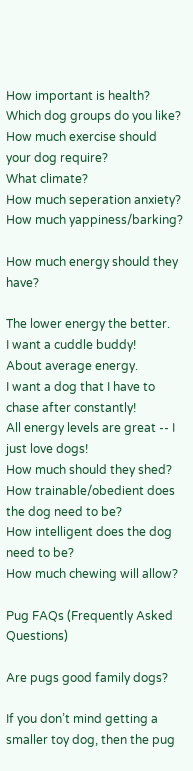How important is health?
Which dog groups do you like?
How much exercise should your dog require?
What climate?
How much seperation anxiety?
How much yappiness/barking?

How much energy should they have?

The lower energy the better.
I want a cuddle buddy!
About average energy.
I want a dog that I have to chase after constantly!
All energy levels are great -- I just love dogs!
How much should they shed?
How trainable/obedient does the dog need to be?
How intelligent does the dog need to be?
How much chewing will allow?

Pug FAQs (Frequently Asked Questions)

Are pugs good family dogs?

If you don’t mind getting a smaller toy dog, then the pug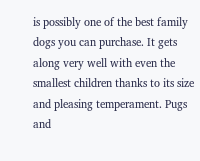is possibly one of the best family dogs you can purchase. It gets along very well with even the smallest children thanks to its size and pleasing temperament. Pugs and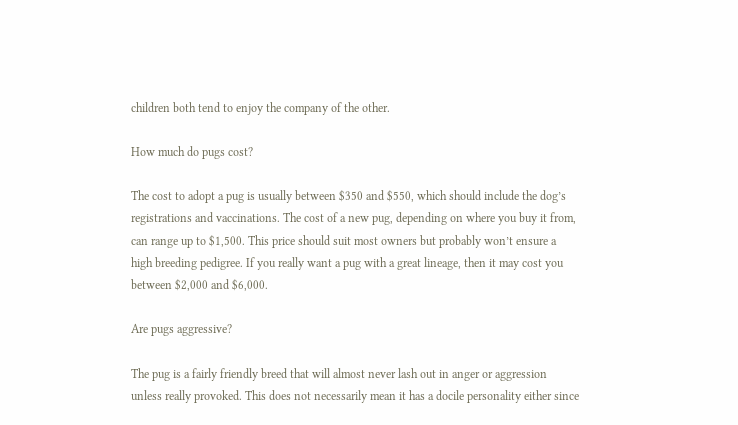children both tend to enjoy the company of the other.

How much do pugs cost?

The cost to adopt a pug is usually between $350 and $550, which should include the dog’s registrations and vaccinations. The cost of a new pug, depending on where you buy it from, can range up to $1,500. This price should suit most owners but probably won’t ensure a high breeding pedigree. If you really want a pug with a great lineage, then it may cost you between $2,000 and $6,000.

Are pugs aggressive?

The pug is a fairly friendly breed that will almost never lash out in anger or aggression unless really provoked. This does not necessarily mean it has a docile personality either since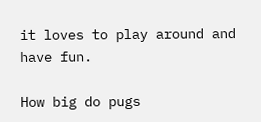it loves to play around and have fun.

How big do pugs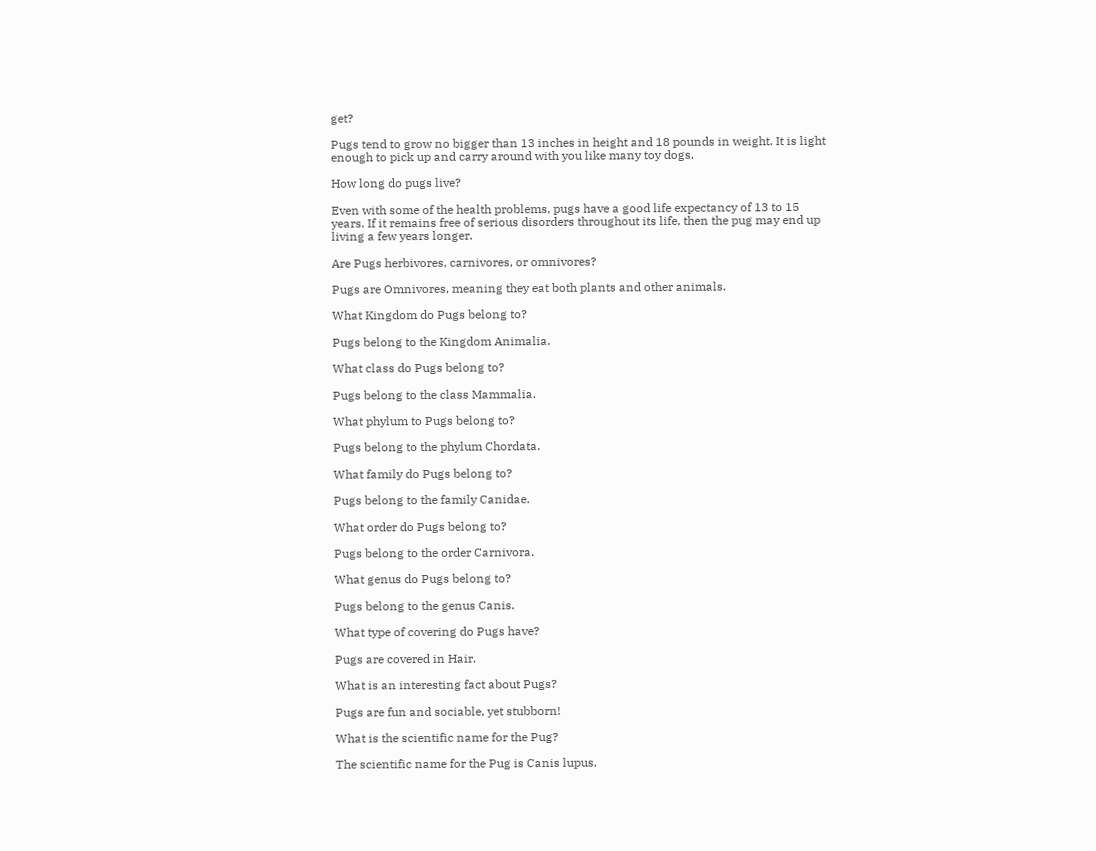get?

Pugs tend to grow no bigger than 13 inches in height and 18 pounds in weight. It is light enough to pick up and carry around with you like many toy dogs.

How long do pugs live?

Even with some of the health problems, pugs have a good life expectancy of 13 to 15 years. If it remains free of serious disorders throughout its life, then the pug may end up living a few years longer.

Are Pugs herbivores, carnivores, or omnivores?

Pugs are Omnivores, meaning they eat both plants and other animals.

What Kingdom do Pugs belong to?

Pugs belong to the Kingdom Animalia.

What class do Pugs belong to?

Pugs belong to the class Mammalia.

What phylum to Pugs belong to?

Pugs belong to the phylum Chordata.

What family do Pugs belong to?

Pugs belong to the family Canidae.

What order do Pugs belong to?

Pugs belong to the order Carnivora.

What genus do Pugs belong to?

Pugs belong to the genus Canis.

What type of covering do Pugs have?

Pugs are covered in Hair.

What is an interesting fact about Pugs?

Pugs are fun and sociable, yet stubborn!

What is the scientific name for the Pug?

The scientific name for the Pug is Canis lupus.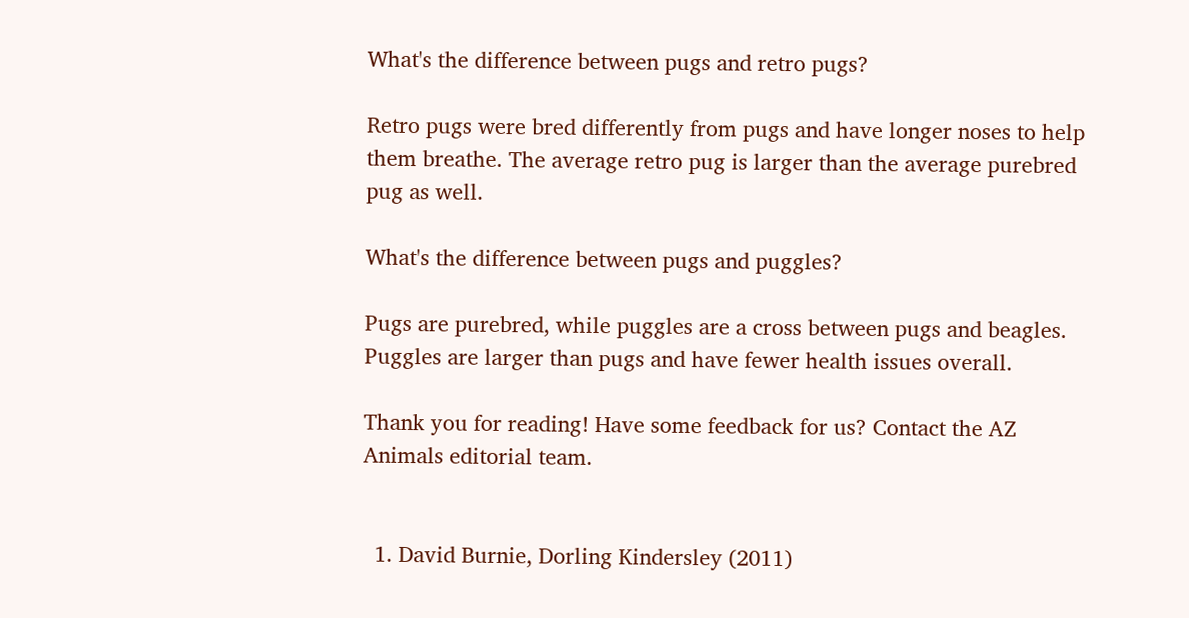What's the difference between pugs and retro pugs?

Retro pugs were bred differently from pugs and have longer noses to help them breathe. The average retro pug is larger than the average purebred pug as well.

What's the difference between pugs and puggles?

Pugs are purebred, while puggles are a cross between pugs and beagles. Puggles are larger than pugs and have fewer health issues overall.

Thank you for reading! Have some feedback for us? Contact the AZ Animals editorial team.


  1. David Burnie, Dorling Kindersley (2011)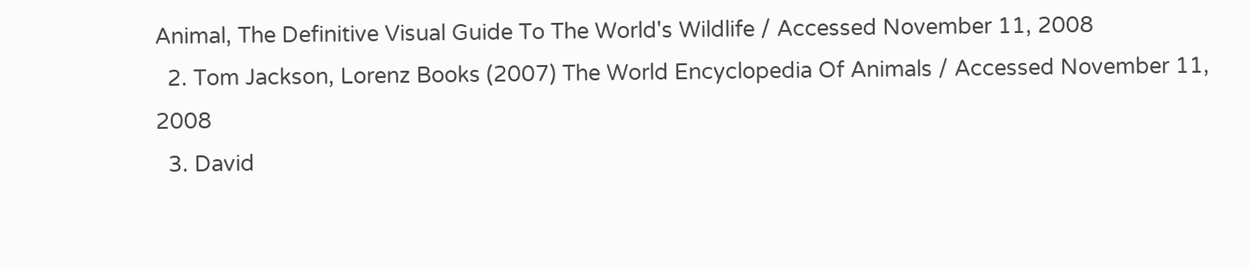Animal, The Definitive Visual Guide To The World's Wildlife / Accessed November 11, 2008
  2. Tom Jackson, Lorenz Books (2007) The World Encyclopedia Of Animals / Accessed November 11, 2008
  3. David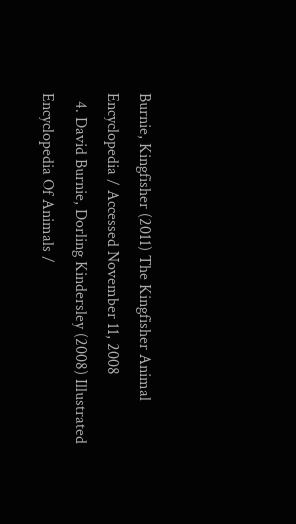Burnie, Kingfisher (2011) The Kingfisher Animal Encyclopedia / Accessed November 11, 2008
  4. David Burnie, Dorling Kindersley (2008) Illustrated Encyclopedia Of Animals /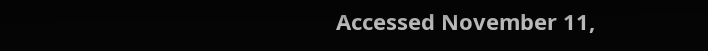Accessed November 11,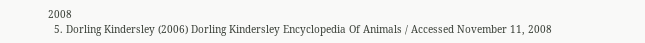2008
  5. Dorling Kindersley (2006) Dorling Kindersley Encyclopedia Of Animals / Accessed November 11, 2008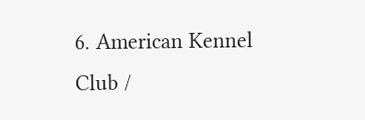6. American Kennel Club /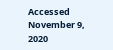Accessed November 9, 2020